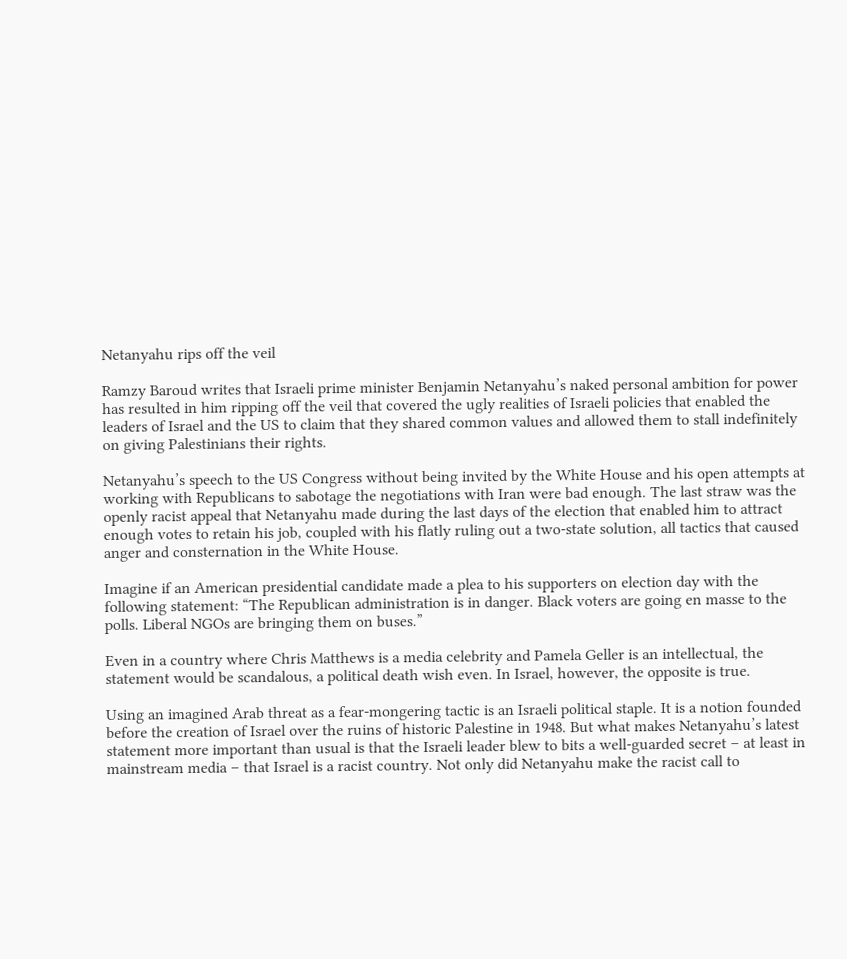Netanyahu rips off the veil

Ramzy Baroud writes that Israeli prime minister Benjamin Netanyahu’s naked personal ambition for power has resulted in him ripping off the veil that covered the ugly realities of Israeli policies that enabled the leaders of Israel and the US to claim that they shared common values and allowed them to stall indefinitely on giving Palestinians their rights.

Netanyahu’s speech to the US Congress without being invited by the White House and his open attempts at working with Republicans to sabotage the negotiations with Iran were bad enough. The last straw was the openly racist appeal that Netanyahu made during the last days of the election that enabled him to attract enough votes to retain his job, coupled with his flatly ruling out a two-state solution, all tactics that caused anger and consternation in the White House.

Imagine if an American presidential candidate made a plea to his supporters on election day with the following statement: “The Republican administration is in danger. Black voters are going en masse to the polls. Liberal NGOs are bringing them on buses.”

Even in a country where Chris Matthews is a media celebrity and Pamela Geller is an intellectual, the statement would be scandalous, a political death wish even. In Israel, however, the opposite is true.

Using an imagined Arab threat as a fear-mongering tactic is an Israeli political staple. It is a notion founded before the creation of Israel over the ruins of historic Palestine in 1948. But what makes Netanyahu’s latest statement more important than usual is that the Israeli leader blew to bits a well-guarded secret – at least in mainstream media – that Israel is a racist country. Not only did Netanyahu make the racist call to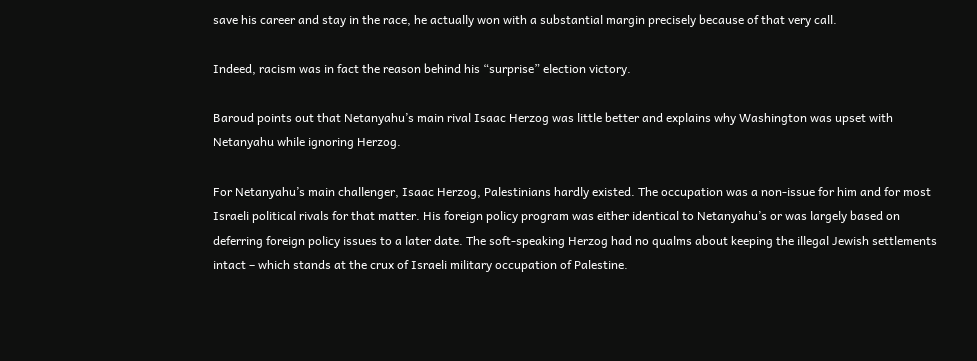save his career and stay in the race, he actually won with a substantial margin precisely because of that very call.

Indeed, racism was in fact the reason behind his “surprise” election victory.

Baroud points out that Netanyahu’s main rival Isaac Herzog was little better and explains why Washington was upset with Netanyahu while ignoring Herzog.

For Netanyahu’s main challenger, Isaac Herzog, Palestinians hardly existed. The occupation was a non-issue for him and for most Israeli political rivals for that matter. His foreign policy program was either identical to Netanyahu’s or was largely based on deferring foreign policy issues to a later date. The soft-speaking Herzog had no qualms about keeping the illegal Jewish settlements intact – which stands at the crux of Israeli military occupation of Palestine.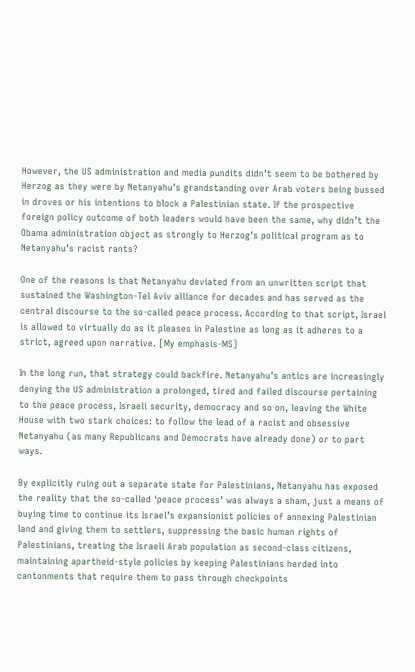However, the US administration and media pundits didn’t seem to be bothered by Herzog as they were by Netanyahu’s grandstanding over Arab voters being bussed in droves or his intentions to block a Palestinian state. If the prospective foreign policy outcome of both leaders would have been the same, why didn’t the Obama administration object as strongly to Herzog’s political program as to Netanyahu’s racist rants?

One of the reasons is that Netanyahu deviated from an unwritten script that sustained the Washington-Tel Aviv alliance for decades and has served as the central discourse to the so-called peace process. According to that script, Israel is allowed to virtually do as it pleases in Palestine as long as it adheres to a strict, agreed upon narrative. [My emphasis-MS]

In the long run, that strategy could backfire. Netanyahu’s antics are increasingly denying the US administration a prolonged, tired and failed discourse pertaining to the peace process, Israeli security, democracy and so on, leaving the White House with two stark choices: to follow the lead of a racist and obsessive Netanyahu (as many Republicans and Democrats have already done) or to part ways.

By explicitly ruing out a separate state for Palestinians, Netanyahu has exposed the reality that the so-called ‘peace process’ was always a sham, just a means of buying time to continue its Israel’s expansionist policies of annexing Palestinian land and giving them to settlers, suppressing the basic human rights of Palestinians, treating the Israeli Arab population as second-class citizens, maintaining apartheid-style policies by keeping Palestinians herded into cantonments that require them to pass through checkpoints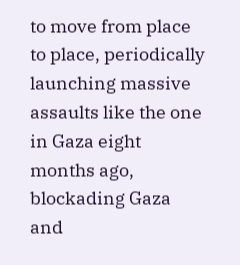to move from place to place, periodically launching massive assaults like the one in Gaza eight months ago, blockading Gaza and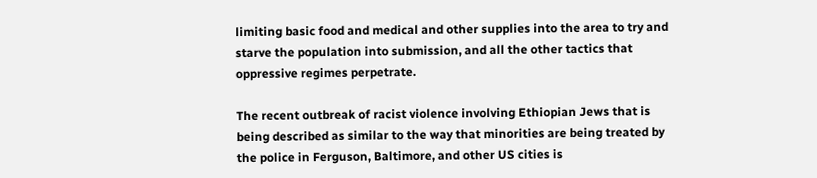limiting basic food and medical and other supplies into the area to try and starve the population into submission, and all the other tactics that oppressive regimes perpetrate.

The recent outbreak of racist violence involving Ethiopian Jews that is being described as similar to the way that minorities are being treated by the police in Ferguson, Baltimore, and other US cities is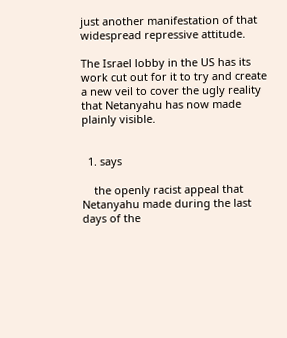just another manifestation of that widespread repressive attitude.

The Israel lobby in the US has its work cut out for it to try and create a new veil to cover the ugly reality that Netanyahu has now made plainly visible.


  1. says

    the openly racist appeal that Netanyahu made during the last days of the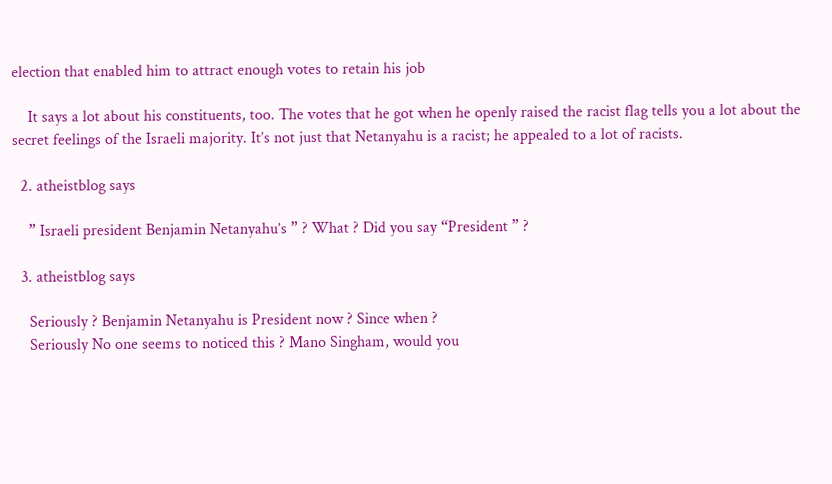election that enabled him to attract enough votes to retain his job

    It says a lot about his constituents, too. The votes that he got when he openly raised the racist flag tells you a lot about the secret feelings of the Israeli majority. It’s not just that Netanyahu is a racist; he appealed to a lot of racists.

  2. atheistblog says

    ” Israeli president Benjamin Netanyahu’s ” ? What ? Did you say “President ” ?

  3. atheistblog says

    Seriously ? Benjamin Netanyahu is President now ? Since when ?
    Seriously No one seems to noticed this ? Mano Singham, would you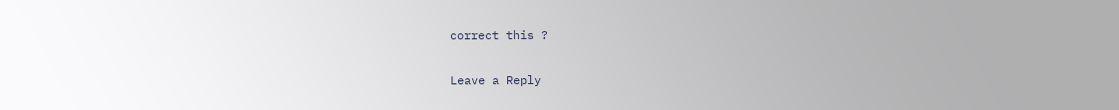correct this ?

Leave a Reply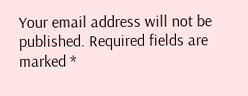Your email address will not be published. Required fields are marked *